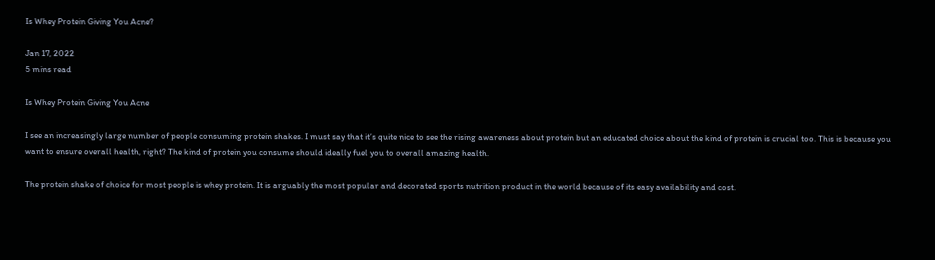Is Whey Protein Giving You Acne?

Jan 17, 2022
5 mins read

Is Whey Protein Giving You Acne

I see an increasingly large number of people consuming protein shakes. I must say that it’s quite nice to see the rising awareness about protein but an educated choice about the kind of protein is crucial too. This is because you want to ensure overall health, right? The kind of protein you consume should ideally fuel you to overall amazing health.

The protein shake of choice for most people is whey protein. It is arguably the most popular and decorated sports nutrition product in the world because of its easy availability and cost.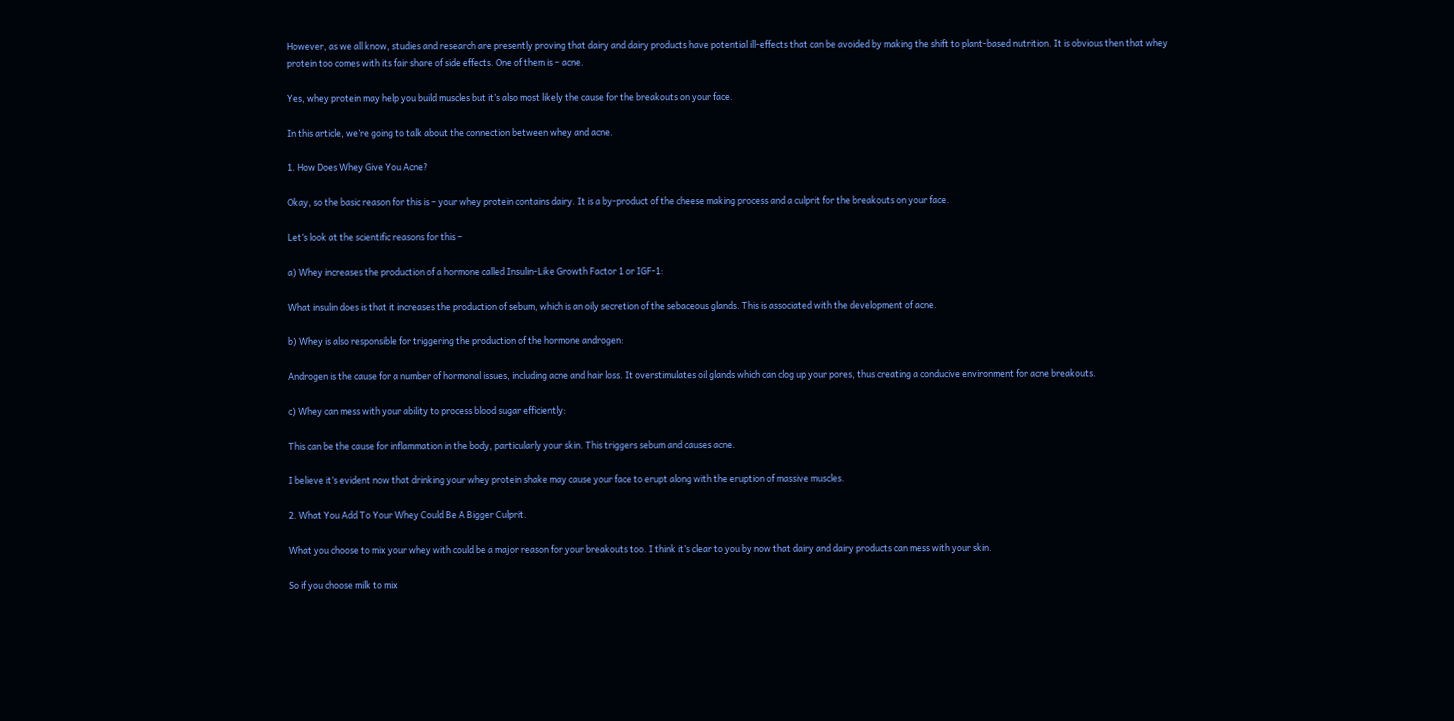However, as we all know, studies and research are presently proving that dairy and dairy products have potential ill-effects that can be avoided by making the shift to plant-based nutrition. It is obvious then that whey protein too comes with its fair share of side effects. One of them is – acne.

Yes, whey protein may help you build muscles but it’s also most likely the cause for the breakouts on your face.

In this article, we’re going to talk about the connection between whey and acne.

1. How Does Whey Give You Acne?

Okay, so the basic reason for this is – your whey protein contains dairy. It is a by-product of the cheese making process and a culprit for the breakouts on your face.

Let’s look at the scientific reasons for this –

a) Whey increases the production of a hormone called Insulin-Like Growth Factor 1 or IGF-1:

What insulin does is that it increases the production of sebum, which is an oily secretion of the sebaceous glands. This is associated with the development of acne.

b) Whey is also responsible for triggering the production of the hormone androgen:

Androgen is the cause for a number of hormonal issues, including acne and hair loss. It overstimulates oil glands which can clog up your pores, thus creating a conducive environment for acne breakouts.

c) Whey can mess with your ability to process blood sugar efficiently:

This can be the cause for inflammation in the body, particularly your skin. This triggers sebum and causes acne.

I believe it’s evident now that drinking your whey protein shake may cause your face to erupt along with the eruption of massive muscles.

2. What You Add To Your Whey Could Be A Bigger Culprit.

What you choose to mix your whey with could be a major reason for your breakouts too. I think it’s clear to you by now that dairy and dairy products can mess with your skin.

So if you choose milk to mix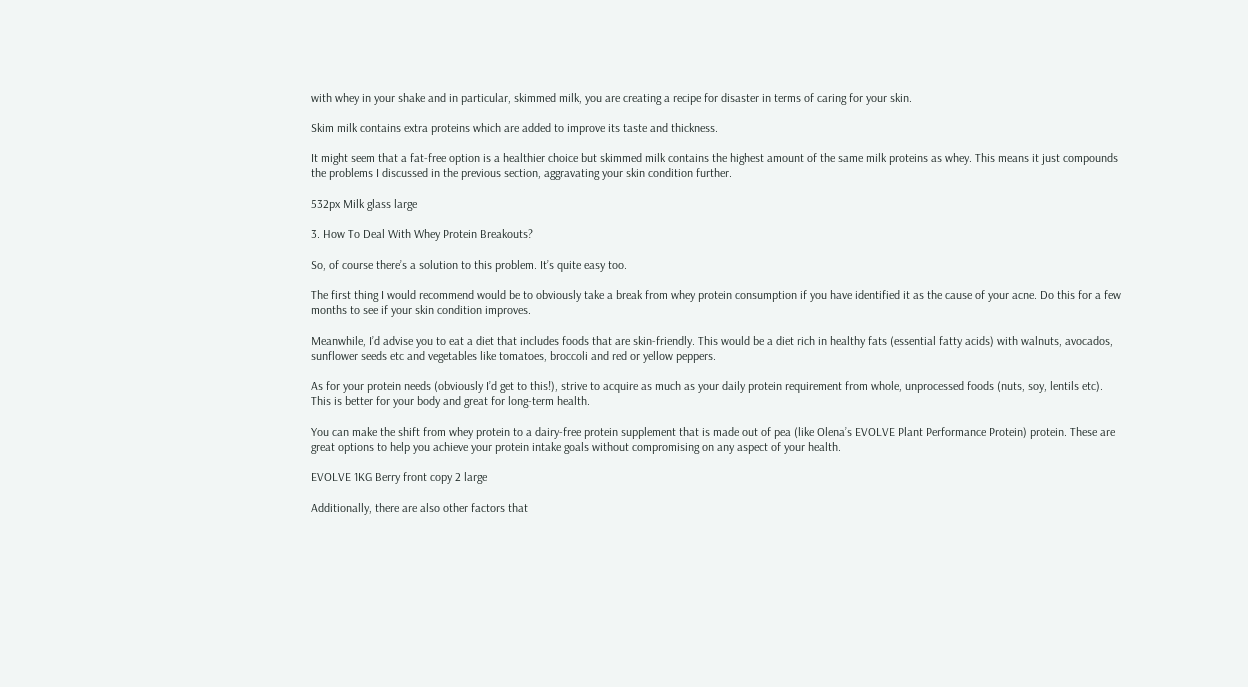with whey in your shake and in particular, skimmed milk, you are creating a recipe for disaster in terms of caring for your skin.

Skim milk contains extra proteins which are added to improve its taste and thickness.

It might seem that a fat-free option is a healthier choice but skimmed milk contains the highest amount of the same milk proteins as whey. This means it just compounds the problems I discussed in the previous section, aggravating your skin condition further.

532px Milk glass large

3. How To Deal With Whey Protein Breakouts?

So, of course there’s a solution to this problem. It’s quite easy too.

The first thing I would recommend would be to obviously take a break from whey protein consumption if you have identified it as the cause of your acne. Do this for a few months to see if your skin condition improves.

Meanwhile, I’d advise you to eat a diet that includes foods that are skin-friendly. This would be a diet rich in healthy fats (essential fatty acids) with walnuts, avocados, sunflower seeds etc and vegetables like tomatoes, broccoli and red or yellow peppers.

As for your protein needs (obviously I’d get to this!), strive to acquire as much as your daily protein requirement from whole, unprocessed foods (nuts, soy, lentils etc). This is better for your body and great for long-term health.

You can make the shift from whey protein to a dairy-free protein supplement that is made out of pea (like Olena’s EVOLVE Plant Performance Protein) protein. These are great options to help you achieve your protein intake goals without compromising on any aspect of your health.

EVOLVE 1KG Berry front copy 2 large

Additionally, there are also other factors that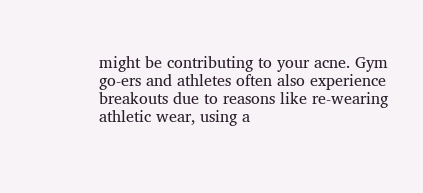might be contributing to your acne. Gym go-ers and athletes often also experience breakouts due to reasons like re-wearing athletic wear, using a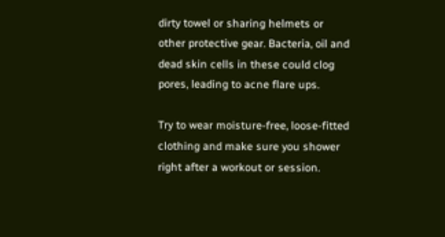dirty towel or sharing helmets or other protective gear. Bacteria, oil and dead skin cells in these could clog pores, leading to acne flare ups.

Try to wear moisture-free, loose-fitted clothing and make sure you shower right after a workout or session.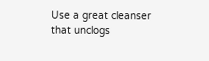Use a great cleanser that unclogs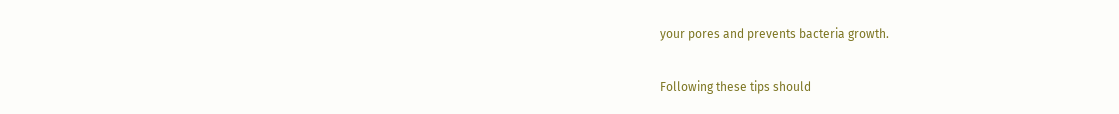your pores and prevents bacteria growth.

Following these tips should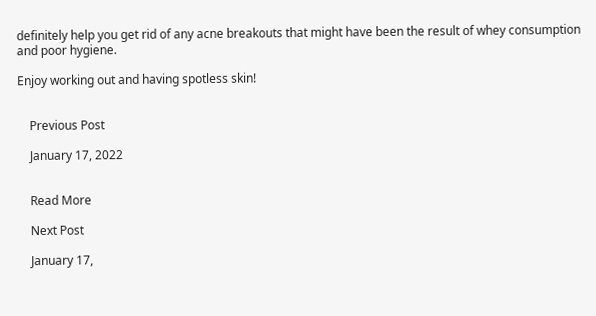definitely help you get rid of any acne breakouts that might have been the result of whey consumption and poor hygiene.

Enjoy working out and having spotless skin!


    Previous Post

    January 17, 2022


    Read More

    Next Post

    January 17,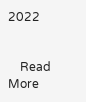2022


    Read More